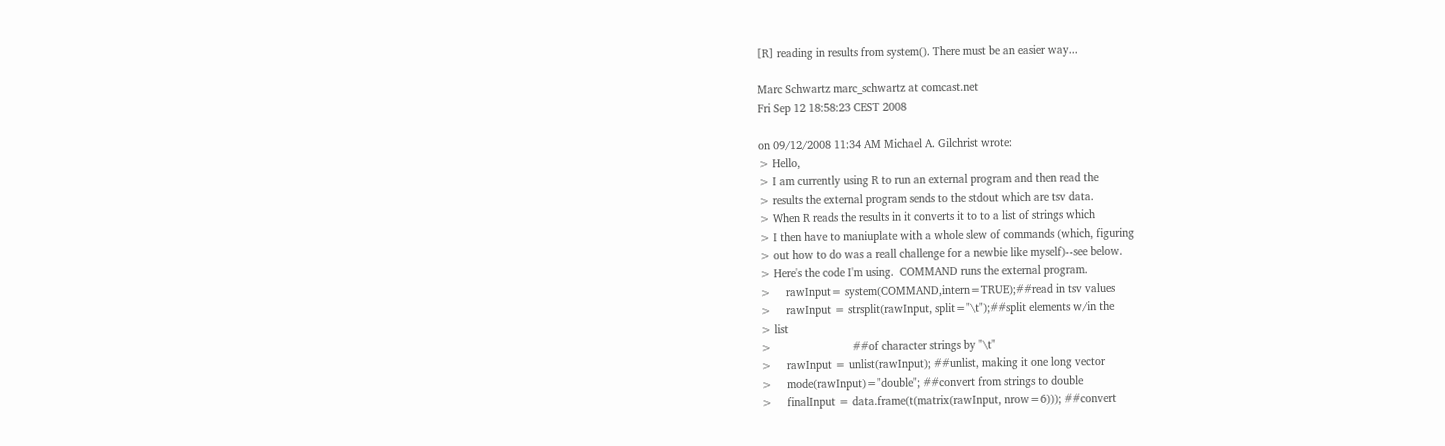[R] reading in results from system(). There must be an easier way...

Marc Schwartz marc_schwartz at comcast.net
Fri Sep 12 18:58:23 CEST 2008

on 09/12/2008 11:34 AM Michael A. Gilchrist wrote:
> Hello,
> I am currently using R to run an external program and then read the
> results the external program sends to the stdout which are tsv data.
> When R reads the results in it converts it to to a list of strings which
> I then have to maniuplate with a whole slew of commands (which, figuring
> out how to do was a reall challenge for a newbie like myself)--see below.
> Here's the code I'm using.  COMMAND runs the external program.
>     rawInput= system(COMMAND,intern=TRUE);##read in tsv values
>     rawInput = strsplit(rawInput, split="\t");##split elements w/in the
> list
>                           ##of character strings by "\t"
>     rawInput = unlist(rawInput); ##unlist, making it one long vector
>     mode(rawInput)="double"; ##convert from strings to double
>     finalInput = data.frame(t(matrix(rawInput, nrow=6))); ##convert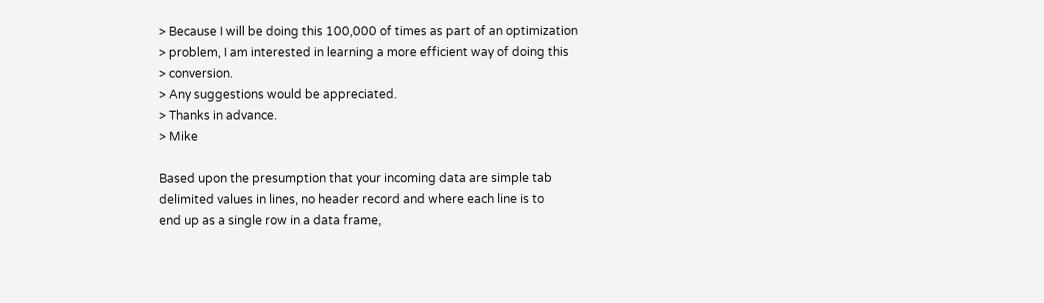> Because I will be doing this 100,000 of times as part of an optimization
> problem, I am interested in learning a more efficient way of doing this
> conversion.
> Any suggestions would be appreciated.
> Thanks in advance.
> Mike

Based upon the presumption that your incoming data are simple tab
delimited values in lines, no header record and where each line is to
end up as a single row in a data frame,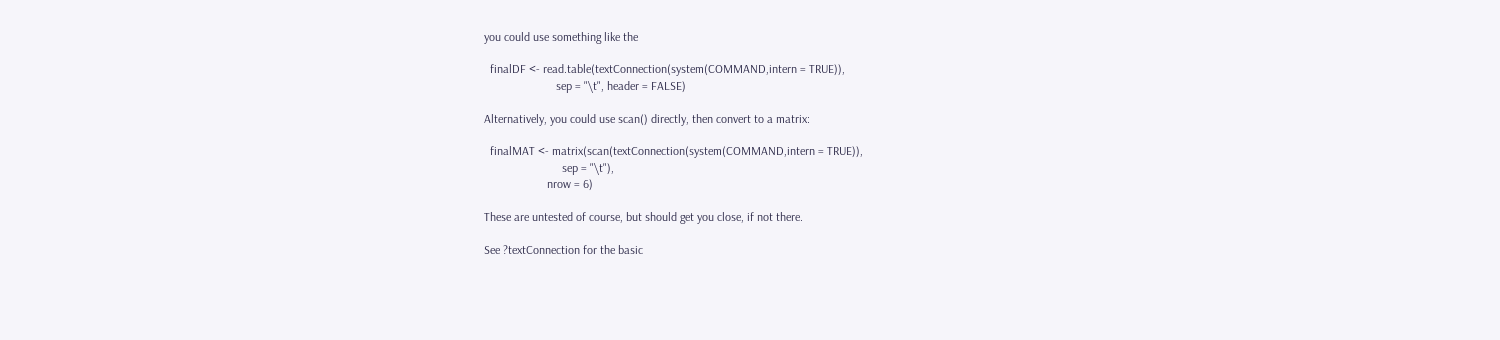you could use something like the

  finalDF <- read.table(textConnection(system(COMMAND,intern = TRUE)),
                        sep = "\t", header = FALSE)

Alternatively, you could use scan() directly, then convert to a matrix:

  finalMAT <- matrix(scan(textConnection(system(COMMAND,intern = TRUE)),
                          sep = "\t"),
                     nrow = 6)

These are untested of course, but should get you close, if not there.

See ?textConnection for the basic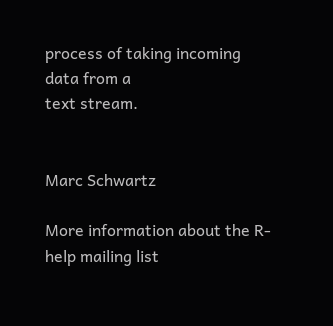process of taking incoming data from a
text stream.


Marc Schwartz

More information about the R-help mailing list